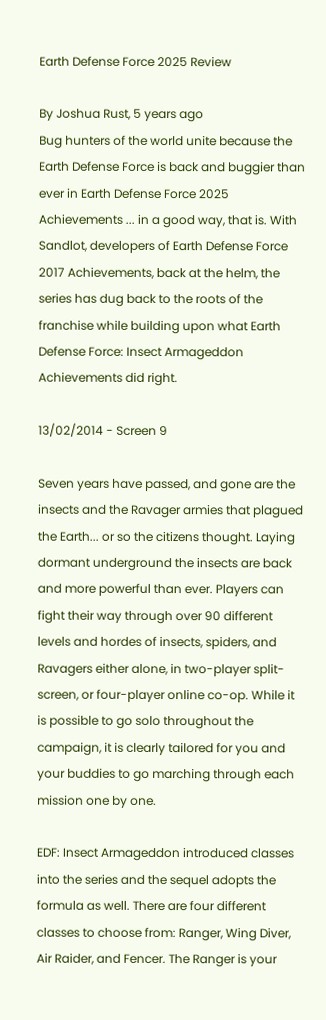Earth Defense Force 2025 Review

By Joshua Rust, 5 years ago
Bug hunters of the world unite because the Earth Defense Force is back and buggier than ever in Earth Defense Force 2025 Achievements ... in a good way, that is. With Sandlot, developers of Earth Defense Force 2017 Achievements, back at the helm, the series has dug back to the roots of the franchise while building upon what Earth Defense Force: Insect Armageddon Achievements did right.

13/02/2014 - Screen 9

Seven years have passed, and gone are the insects and the Ravager armies that plagued the Earth... or so the citizens thought. Laying dormant underground the insects are back and more powerful than ever. Players can fight their way through over 90 different levels and hordes of insects, spiders, and Ravagers either alone, in two-player split-screen, or four-player online co-op. While it is possible to go solo throughout the campaign, it is clearly tailored for you and your buddies to go marching through each mission one by one.

EDF: Insect Armageddon introduced classes into the series and the sequel adopts the formula as well. There are four different classes to choose from: Ranger, Wing Diver, Air Raider, and Fencer. The Ranger is your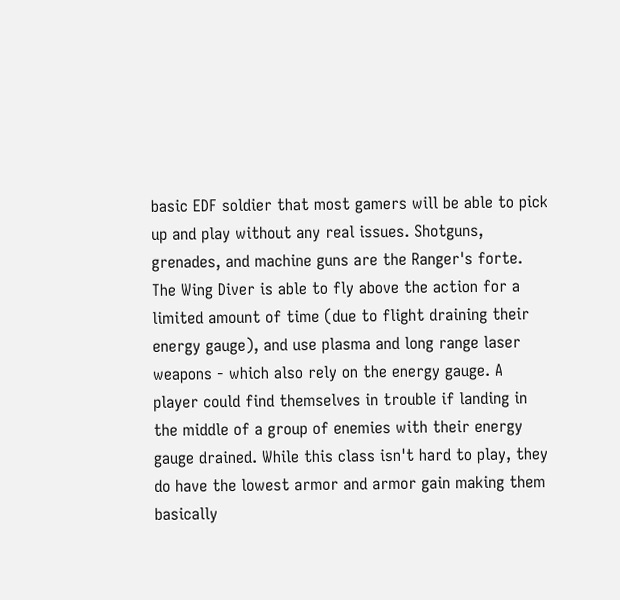basic EDF soldier that most gamers will be able to pick up and play without any real issues. Shotguns, grenades, and machine guns are the Ranger's forte. The Wing Diver is able to fly above the action for a limited amount of time (due to flight draining their energy gauge), and use plasma and long range laser weapons - which also rely on the energy gauge. A player could find themselves in trouble if landing in the middle of a group of enemies with their energy gauge drained. While this class isn't hard to play, they do have the lowest armor and armor gain making them basically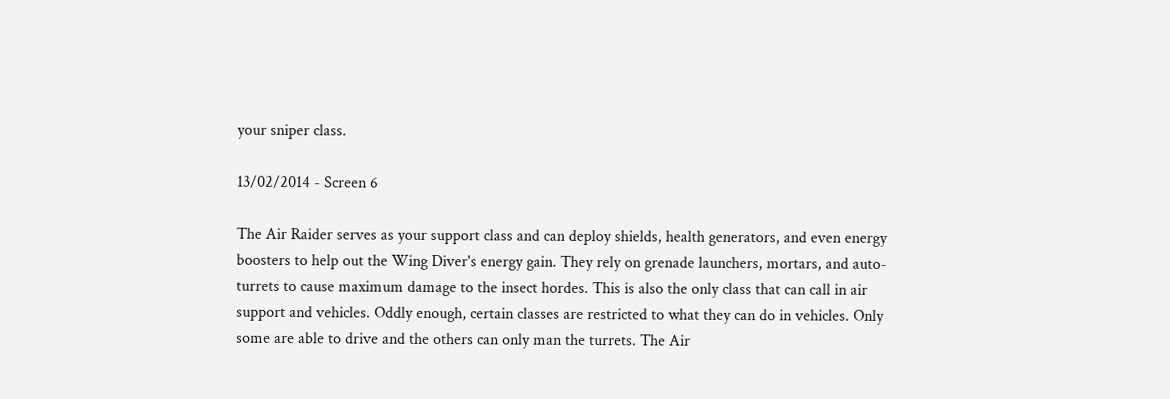your sniper class.

13/02/2014 - Screen 6

The Air Raider serves as your support class and can deploy shields, health generators, and even energy boosters to help out the Wing Diver's energy gain. They rely on grenade launchers, mortars, and auto-turrets to cause maximum damage to the insect hordes. This is also the only class that can call in air support and vehicles. Oddly enough, certain classes are restricted to what they can do in vehicles. Only some are able to drive and the others can only man the turrets. The Air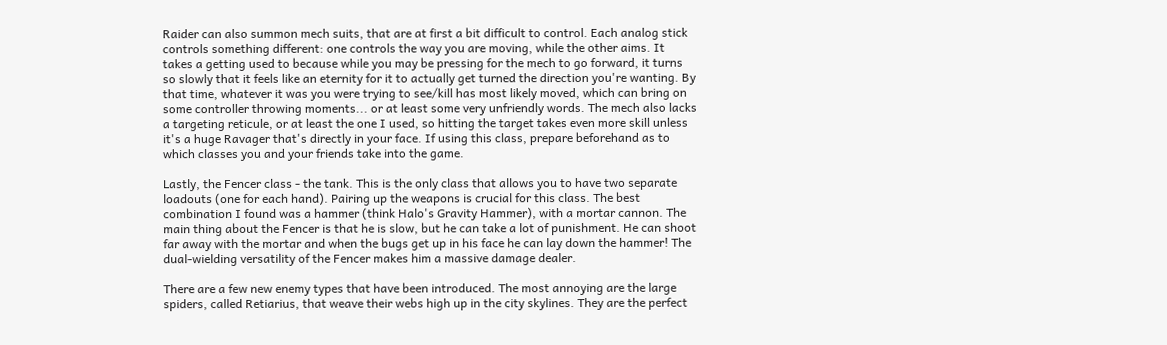Raider can also summon mech suits, that are at first a bit difficult to control. Each analog stick controls something different: one controls the way you are moving, while the other aims. It takes a getting used to because while you may be pressing for the mech to go forward, it turns so slowly that it feels like an eternity for it to actually get turned the direction you're wanting. By that time, whatever it was you were trying to see/kill has most likely moved, which can bring on some controller throwing moments... or at least some very unfriendly words. The mech also lacks a targeting reticule, or at least the one I used, so hitting the target takes even more skill unless it's a huge Ravager that's directly in your face. If using this class, prepare beforehand as to which classes you and your friends take into the game.

Lastly, the Fencer class - the tank. This is the only class that allows you to have two separate loadouts (one for each hand). Pairing up the weapons is crucial for this class. The best combination I found was a hammer (think Halo's Gravity Hammer), with a mortar cannon. The main thing about the Fencer is that he is slow, but he can take a lot of punishment. He can shoot far away with the mortar and when the bugs get up in his face he can lay down the hammer! The dual-wielding versatility of the Fencer makes him a massive damage dealer.

There are a few new enemy types that have been introduced. The most annoying are the large spiders, called Retiarius, that weave their webs high up in the city skylines. They are the perfect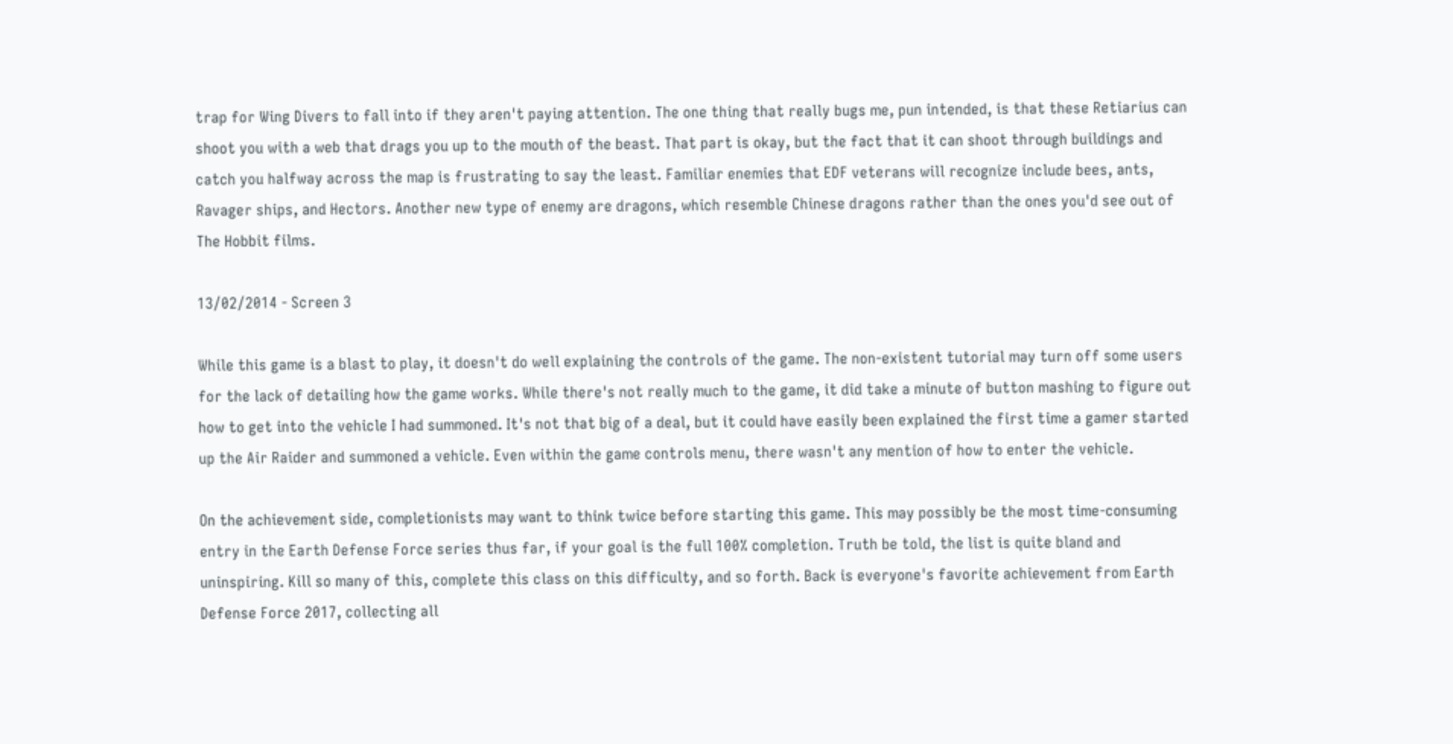trap for Wing Divers to fall into if they aren't paying attention. The one thing that really bugs me, pun intended, is that these Retiarius can shoot you with a web that drags you up to the mouth of the beast. That part is okay, but the fact that it can shoot through buildings and catch you halfway across the map is frustrating to say the least. Familiar enemies that EDF veterans will recognize include bees, ants, Ravager ships, and Hectors. Another new type of enemy are dragons, which resemble Chinese dragons rather than the ones you'd see out of The Hobbit films.

13/02/2014 - Screen 3

While this game is a blast to play, it doesn't do well explaining the controls of the game. The non-existent tutorial may turn off some users for the lack of detailing how the game works. While there's not really much to the game, it did take a minute of button mashing to figure out how to get into the vehicle I had summoned. It's not that big of a deal, but it could have easily been explained the first time a gamer started up the Air Raider and summoned a vehicle. Even within the game controls menu, there wasn't any mention of how to enter the vehicle.

On the achievement side, completionists may want to think twice before starting this game. This may possibly be the most time-consuming entry in the Earth Defense Force series thus far, if your goal is the full 100% completion. Truth be told, the list is quite bland and uninspiring. Kill so many of this, complete this class on this difficulty, and so forth. Back is everyone's favorite achievement from Earth Defense Force 2017, collecting all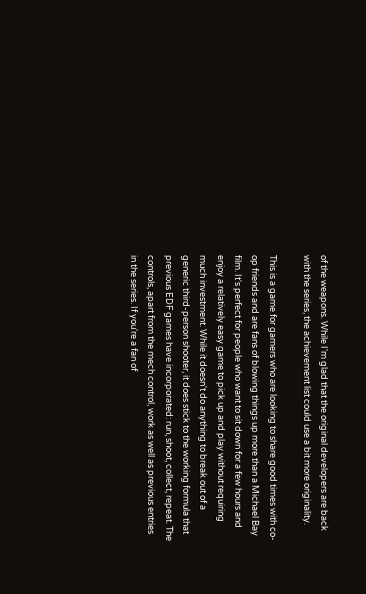of the weapons. While I'm glad that the original developers are back with the series, the achievement list could use a bit more originality.

This is a game for gamers who are looking to share good times with co-op friends and are fans of blowing things up more than a Michael Bay film. It's perfect for people who want to sit down for a few hours and enjoy a relatively easy game to pick up and play without requiring much investment. While it doesn't do anything to break out of a generic third-person shooter, it does stick to the working formula that previous EDF games have incorporated: run, shoot, collect, repeat. The controls, apart from the mech control, work as well as previous entries in the series. If you're a fan of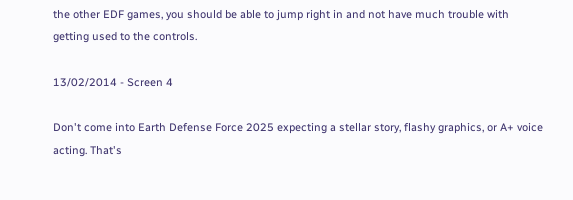the other EDF games, you should be able to jump right in and not have much trouble with getting used to the controls.

13/02/2014 - Screen 4

Don't come into Earth Defense Force 2025 expecting a stellar story, flashy graphics, or A+ voice acting. That's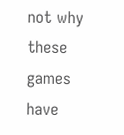not why these games have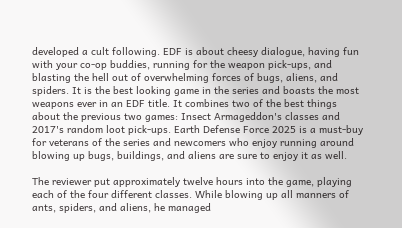developed a cult following. EDF is about cheesy dialogue, having fun with your co-op buddies, running for the weapon pick-ups, and blasting the hell out of overwhelming forces of bugs, aliens, and spiders. It is the best looking game in the series and boasts the most weapons ever in an EDF title. It combines two of the best things about the previous two games: Insect Armageddon's classes and 2017's random loot pick-ups. Earth Defense Force 2025 is a must-buy for veterans of the series and newcomers who enjoy running around blowing up bugs, buildings, and aliens are sure to enjoy it as well.

The reviewer put approximately twelve hours into the game, playing each of the four different classes. While blowing up all manners of ants, spiders, and aliens, he managed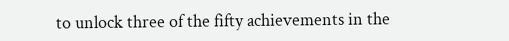to unlock three of the fifty achievements in the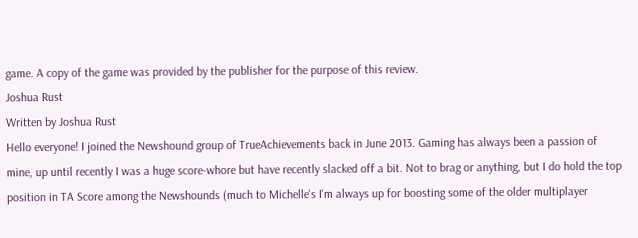game. A copy of the game was provided by the publisher for the purpose of this review.
Joshua Rust
Written by Joshua Rust
Hello everyone! I joined the Newshound group of TrueAchievements back in June 2013. Gaming has always been a passion of mine, up until recently I was a huge score-whore but have recently slacked off a bit. Not to brag or anything, but I do hold the top position in TA Score among the Newshounds (much to Michelle's I'm always up for boosting some of the older multiplayer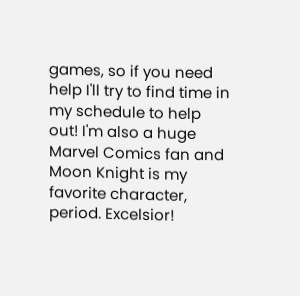games, so if you need help I'll try to find time in my schedule to help out! I'm also a huge Marvel Comics fan and Moon Knight is my favorite character, period. Excelsior!